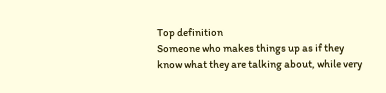Top definition
Someone who makes things up as if they know what they are talking about, while very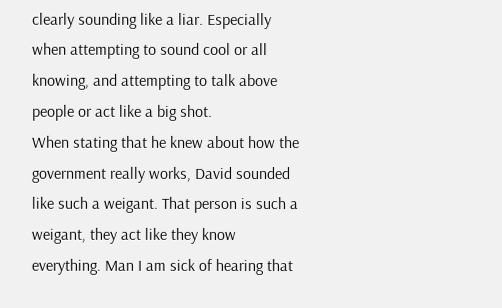clearly sounding like a liar. Especially when attempting to sound cool or all knowing, and attempting to talk above people or act like a big shot.
When stating that he knew about how the government really works, David sounded like such a weigant. That person is such a weigant, they act like they know everything. Man I am sick of hearing that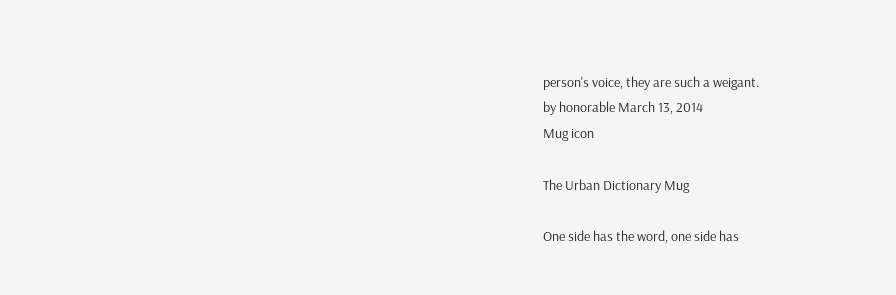person's voice, they are such a weigant.
by honorable March 13, 2014
Mug icon

The Urban Dictionary Mug

One side has the word, one side has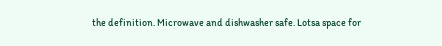the definition. Microwave and dishwasher safe. Lotsa space for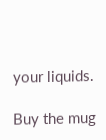your liquids.

Buy the mug